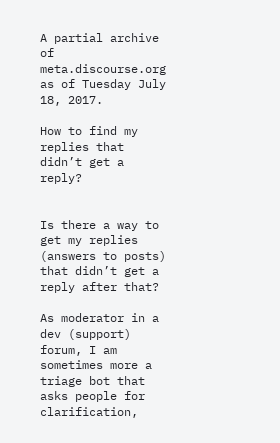A partial archive of meta.discourse.org as of Tuesday July 18, 2017.

How to find my replies that didn’t get a reply?


Is there a way to get my replies (answers to posts) that didn’t get a reply after that?

As moderator in a dev (support) forum, I am sometimes more a triage bot that asks people for clarification,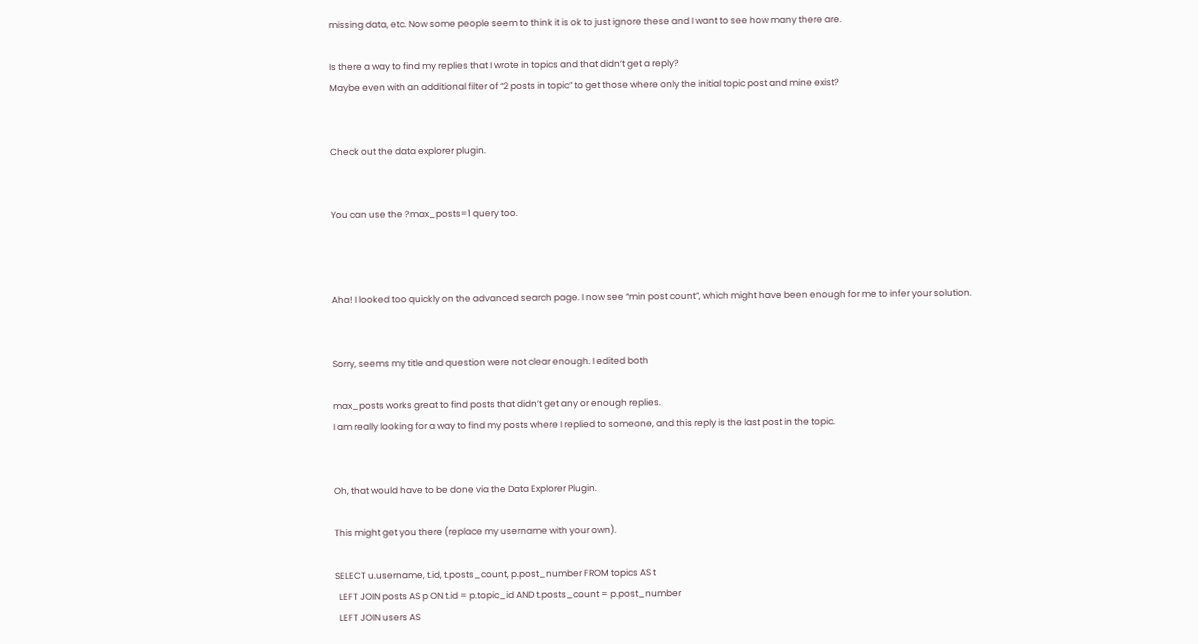missing data, etc. Now some people seem to think it is ok to just ignore these and I want to see how many there are.

Is there a way to find my replies that I wrote in topics and that didn’t get a reply?
Maybe even with an additional filter of “2 posts in topic” to get those where only the initial topic post and mine exist?


Check out the data explorer plugin.


You can use the ?max_posts=1 query too.



Aha! I looked too quickly on the advanced search page. I now see “min post count”, which might have been enough for me to infer your solution.


Sorry, seems my title and question were not clear enough. I edited both

max_posts works great to find posts that didn’t get any or enough replies.
I am really looking for a way to find my posts where I replied to someone, and this reply is the last post in the topic.


Oh, that would have to be done via the Data Explorer Plugin.

This might get you there (replace my username with your own).

SELECT u.username, t.id, t.posts_count, p.post_number FROM topics AS t
  LEFT JOIN posts AS p ON t.id = p.topic_id AND t.posts_count = p.post_number
  LEFT JOIN users AS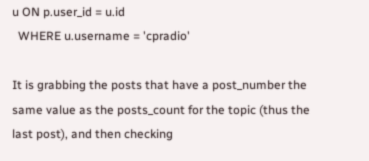u ON p.user_id = u.id
  WHERE u.username = 'cpradio'

It is grabbing the posts that have a post_number the same value as the posts_count for the topic (thus the last post), and then checking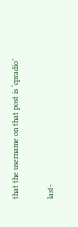that the username on that post is ‘cpradio’

last-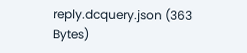reply.dcquery.json (363 Bytes)